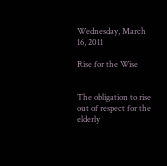Wednesday, March 16, 2011

Rise for the Wise


The obligation to rise out of respect for the elderly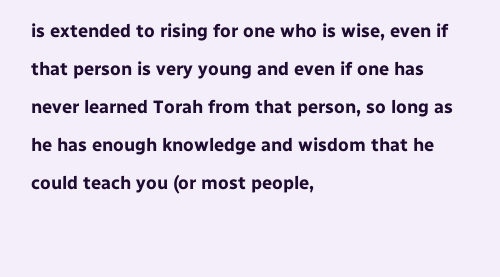is extended to rising for one who is wise, even if that person is very young and even if one has never learned Torah from that person, so long as he has enough knowledge and wisdom that he could teach you (or most people,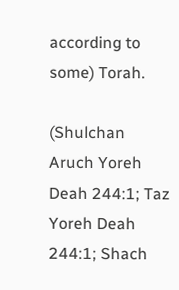according to some) Torah.

(Shulchan Aruch Yoreh Deah 244:1; Taz Yoreh Deah 244:1; Shach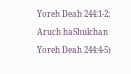Yoreh Deah 244:1-2; Aruch haShulchan Yoreh Deah 244:4-5)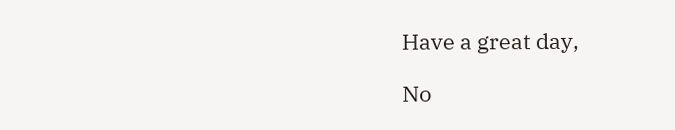Have a great day,

No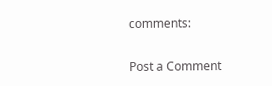comments:

Post a Comment